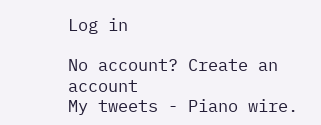Log in

No account? Create an account
My tweets - Piano wire.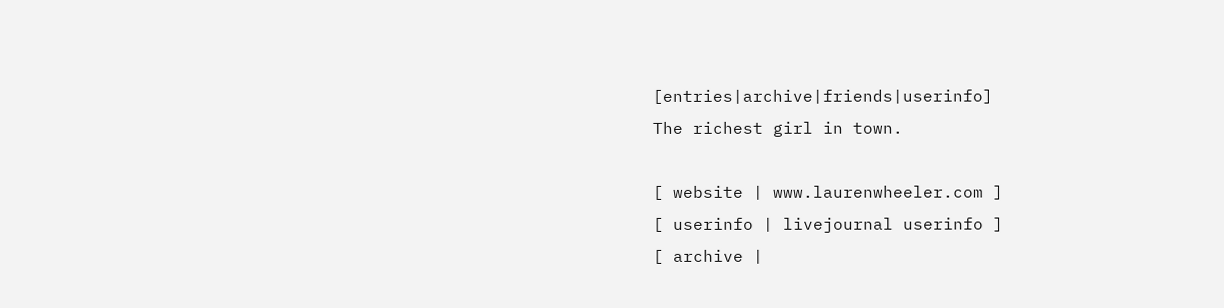[entries|archive|friends|userinfo]
The richest girl in town.

[ website | www.laurenwheeler.com ]
[ userinfo | livejournal userinfo ]
[ archive |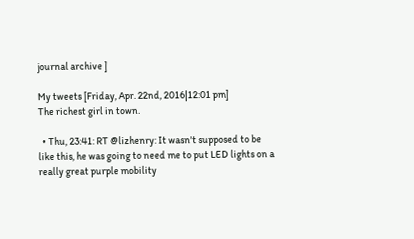journal archive ]

My tweets [Friday, Apr. 22nd, 2016|12:01 pm]
The richest girl in town.

  • Thu, 23:41: RT @lizhenry: It wasn't supposed to be like this, he was going to need me to put LED lights on a really great purple mobility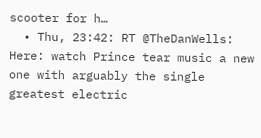scooter for h…
  • Thu, 23:42: RT @TheDanWells: Here: watch Prince tear music a new one with arguably the single greatest electric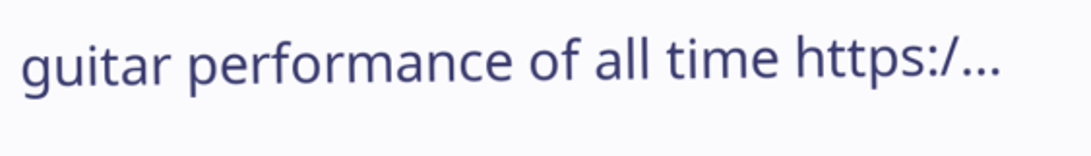guitar performance of all time https:/…